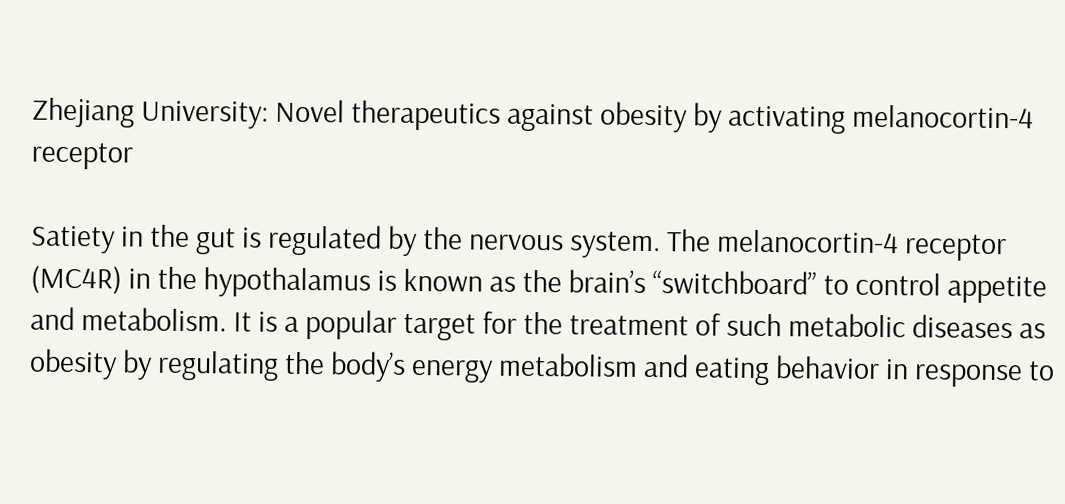Zhejiang University: Novel therapeutics against obesity by activating melanocortin-4 receptor

Satiety in the gut is regulated by the nervous system. The melanocortin-4 receptor (MC4R) in the hypothalamus is known as the brain’s “switchboard” to control appetite and metabolism. It is a popular target for the treatment of such metabolic diseases as obesity by regulating the body’s energy metabolism and eating behavior in response to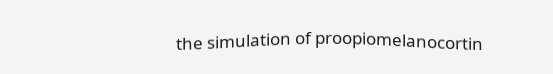the simulation of proopiomelanocortin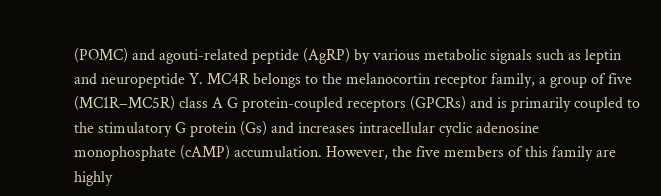(POMC) and agouti-related peptide (AgRP) by various metabolic signals such as leptin and neuropeptide Y. MC4R belongs to the melanocortin receptor family, a group of five (MC1R−MC5R) class A G protein-coupled receptors (GPCRs) and is primarily coupled to the stimulatory G protein (Gs) and increases intracellular cyclic adenosine monophosphate (cAMP) accumulation. However, the five members of this family are highly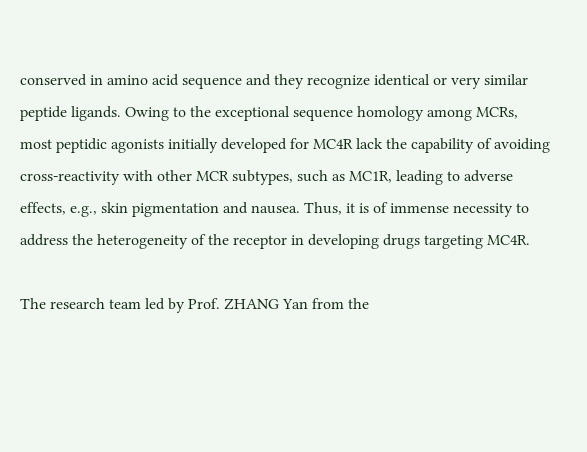conserved in amino acid sequence and they recognize identical or very similar peptide ligands. Owing to the exceptional sequence homology among MCRs, most peptidic agonists initially developed for MC4R lack the capability of avoiding cross-reactivity with other MCR subtypes, such as MC1R, leading to adverse effects, e.g., skin pigmentation and nausea. Thus, it is of immense necessity to address the heterogeneity of the receptor in developing drugs targeting MC4R.

The research team led by Prof. ZHANG Yan from the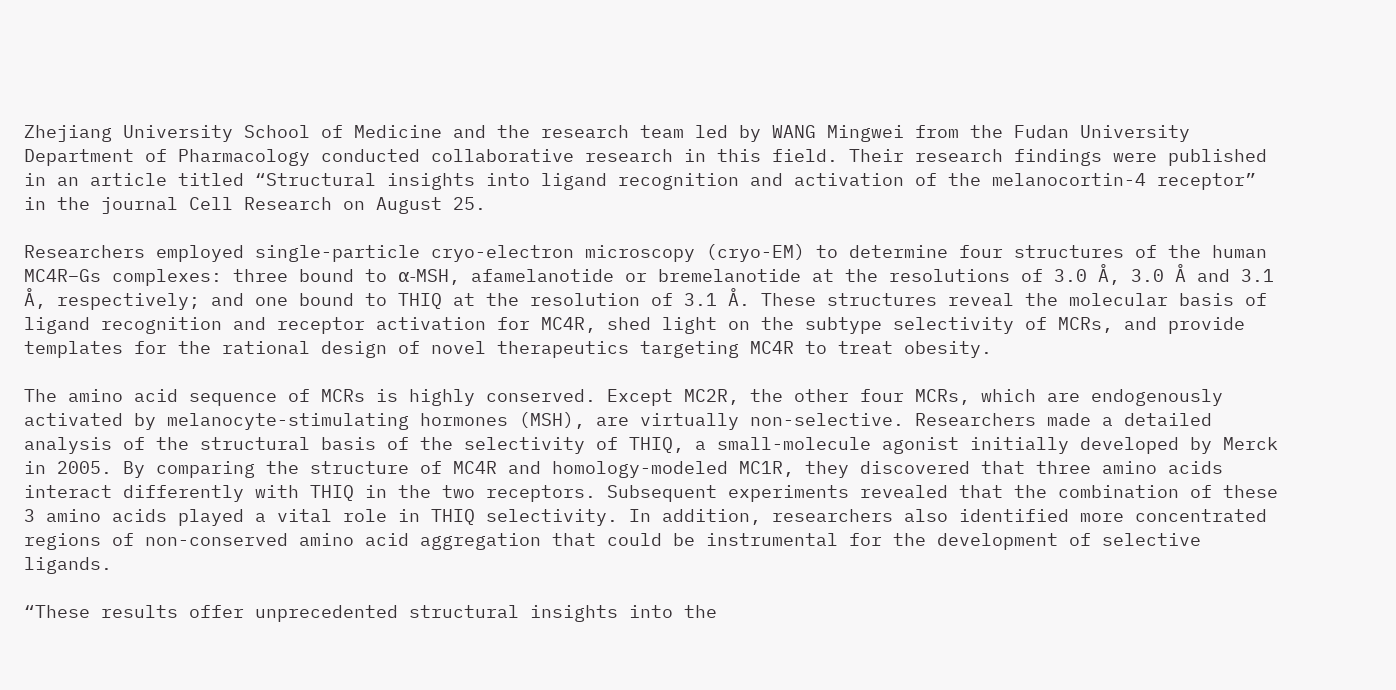Zhejiang University School of Medicine and the research team led by WANG Mingwei from the Fudan University Department of Pharmacology conducted collaborative research in this field. Their research findings were published in an article titled “Structural insights into ligand recognition and activation of the melanocortin-4 receptor” in the journal Cell Research on August 25.

Researchers employed single-particle cryo-electron microscopy (cryo-EM) to determine four structures of the human MC4R−Gs complexes: three bound to α-MSH, afamelanotide or bremelanotide at the resolutions of 3.0 Å, 3.0 Å and 3.1 Å, respectively; and one bound to THIQ at the resolution of 3.1 Å. These structures reveal the molecular basis of ligand recognition and receptor activation for MC4R, shed light on the subtype selectivity of MCRs, and provide templates for the rational design of novel therapeutics targeting MC4R to treat obesity.

The amino acid sequence of MCRs is highly conserved. Except MC2R, the other four MCRs, which are endogenously activated by melanocyte-stimulating hormones (MSH), are virtually non-selective. Researchers made a detailed analysis of the structural basis of the selectivity of THIQ, a small-molecule agonist initially developed by Merck in 2005. By comparing the structure of MC4R and homology-modeled MC1R, they discovered that three amino acids interact differently with THIQ in the two receptors. Subsequent experiments revealed that the combination of these 3 amino acids played a vital role in THIQ selectivity. In addition, researchers also identified more concentrated regions of non-conserved amino acid aggregation that could be instrumental for the development of selective ligands.

“These results offer unprecedented structural insights into the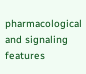pharmacological and signaling features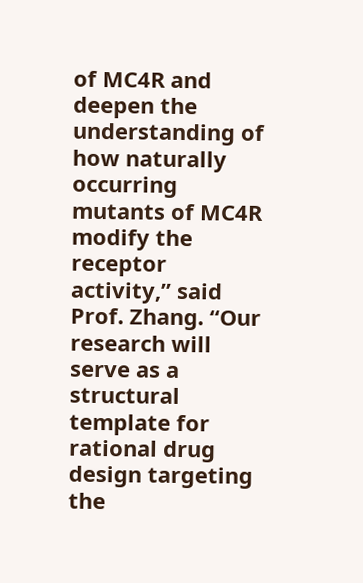of MC4R and deepen the understanding of how naturally occurring mutants of MC4R modify the receptor activity,” said Prof. Zhang. “Our research will serve as a structural template for rational drug design targeting the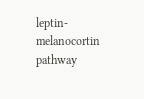leptin-melanocortin pathway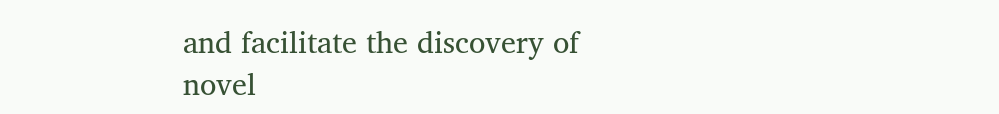and facilitate the discovery of novel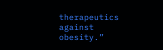therapeutics against obesity.”